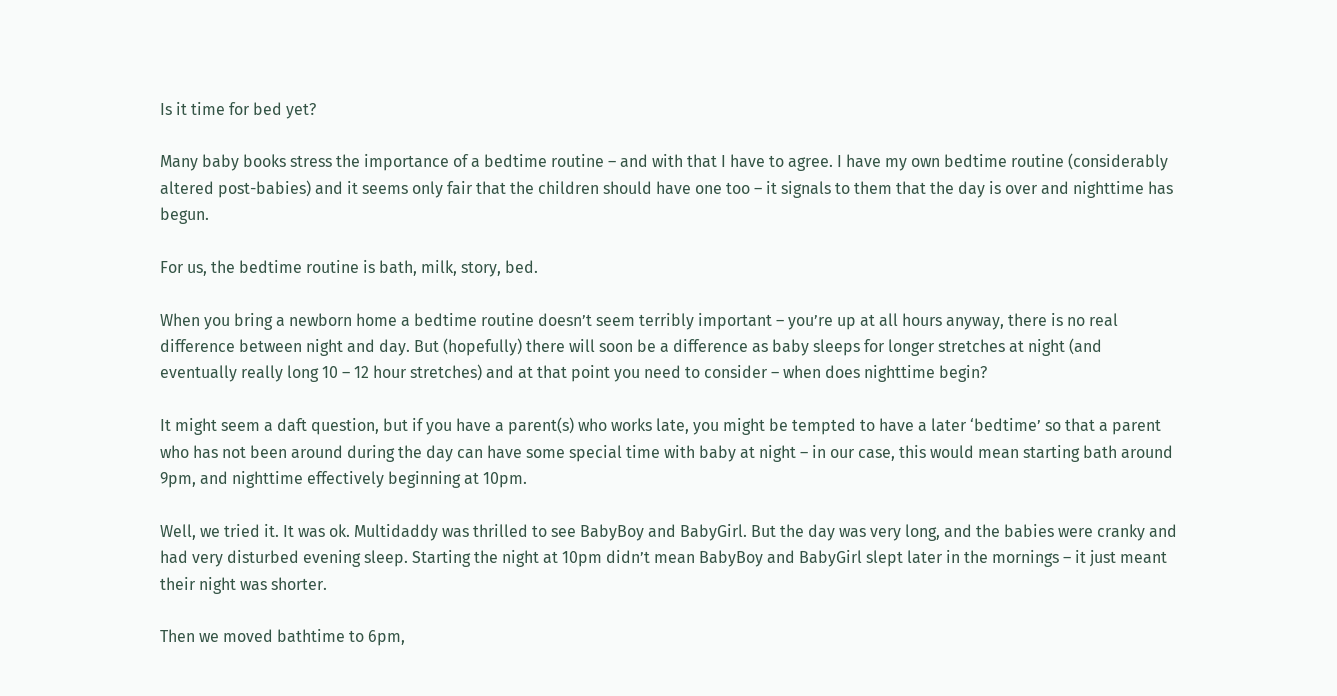Is it time for bed yet?

Many baby books stress the importance of a bedtime routine – and with that I have to agree. I have my own bedtime routine (considerably altered post-babies) and it seems only fair that the children should have one too – it signals to them that the day is over and nighttime has begun.

For us, the bedtime routine is bath, milk, story, bed.

When you bring a newborn home a bedtime routine doesn’t seem terribly important – you’re up at all hours anyway, there is no real difference between night and day. But (hopefully) there will soon be a difference as baby sleeps for longer stretches at night (and eventually really long 10 – 12 hour stretches) and at that point you need to consider – when does nighttime begin?

It might seem a daft question, but if you have a parent(s) who works late, you might be tempted to have a later ‘bedtime’ so that a parent who has not been around during the day can have some special time with baby at night – in our case, this would mean starting bath around 9pm, and nighttime effectively beginning at 10pm.

Well, we tried it. It was ok. Multidaddy was thrilled to see BabyBoy and BabyGirl. But the day was very long, and the babies were cranky and had very disturbed evening sleep. Starting the night at 10pm didn’t mean BabyBoy and BabyGirl slept later in the mornings – it just meant their night was shorter.

Then we moved bathtime to 6pm,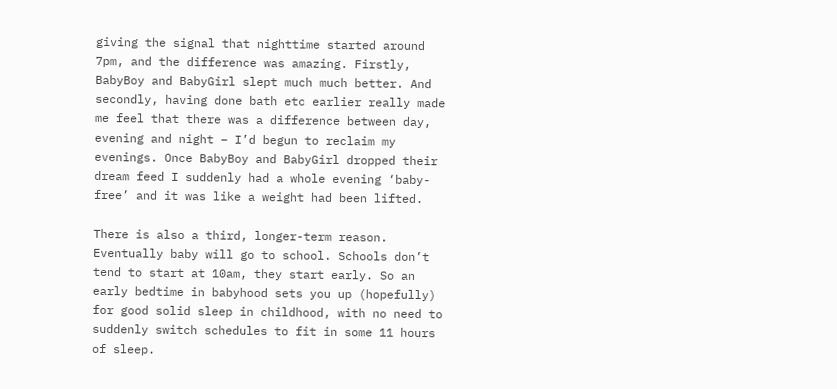giving the signal that nighttime started around 7pm, and the difference was amazing. Firstly, BabyBoy and BabyGirl slept much much better. And secondly, having done bath etc earlier really made me feel that there was a difference between day, evening and night – I’d begun to reclaim my evenings. Once BabyBoy and BabyGirl dropped their dream feed I suddenly had a whole evening ‘baby-free’ and it was like a weight had been lifted.

There is also a third, longer-term reason. Eventually baby will go to school. Schools don’t tend to start at 10am, they start early. So an early bedtime in babyhood sets you up (hopefully) for good solid sleep in childhood, with no need to suddenly switch schedules to fit in some 11 hours of sleep.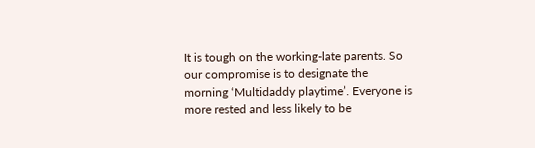It is tough on the working-late parents. So our compromise is to designate the morning ‘Multidaddy playtime’. Everyone is more rested and less likely to be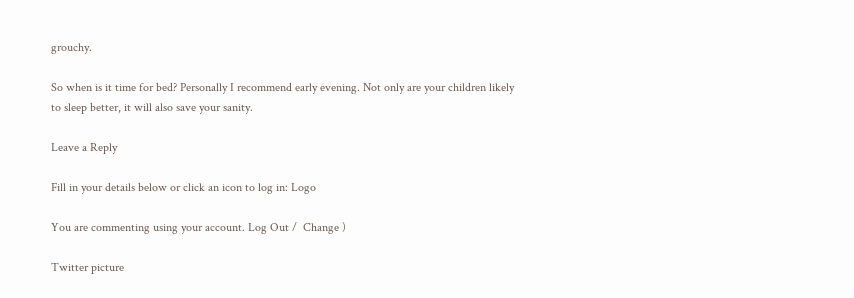grouchy.

So when is it time for bed? Personally I recommend early evening. Not only are your children likely to sleep better, it will also save your sanity.

Leave a Reply

Fill in your details below or click an icon to log in: Logo

You are commenting using your account. Log Out /  Change )

Twitter picture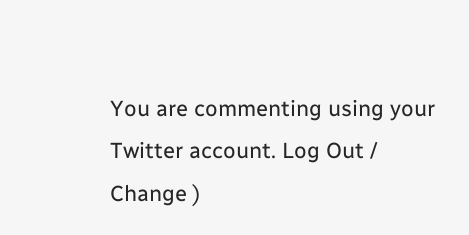You are commenting using your Twitter account. Log Out /  Change )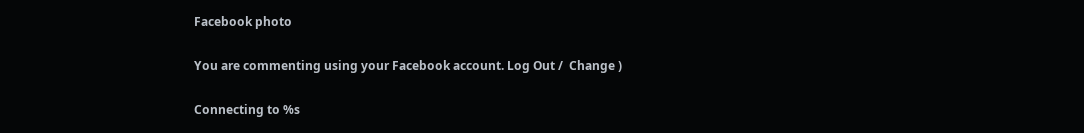Facebook photo

You are commenting using your Facebook account. Log Out /  Change )

Connecting to %s